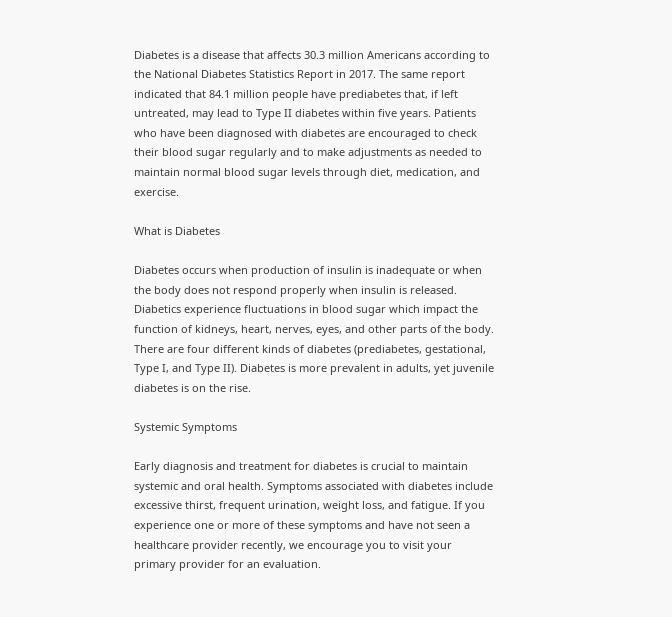Diabetes is a disease that affects 30.3 million Americans according to the National Diabetes Statistics Report in 2017. The same report indicated that 84.1 million people have prediabetes that, if left untreated, may lead to Type II diabetes within five years. Patients who have been diagnosed with diabetes are encouraged to check their blood sugar regularly and to make adjustments as needed to maintain normal blood sugar levels through diet, medication, and exercise.

What is Diabetes

Diabetes occurs when production of insulin is inadequate or when the body does not respond properly when insulin is released. Diabetics experience fluctuations in blood sugar which impact the function of kidneys, heart, nerves, eyes, and other parts of the body. There are four different kinds of diabetes (prediabetes, gestational, Type I, and Type II). Diabetes is more prevalent in adults, yet juvenile diabetes is on the rise.

Systemic Symptoms

Early diagnosis and treatment for diabetes is crucial to maintain systemic and oral health. Symptoms associated with diabetes include excessive thirst, frequent urination, weight loss, and fatigue. If you experience one or more of these symptoms and have not seen a healthcare provider recently, we encourage you to visit your primary provider for an evaluation.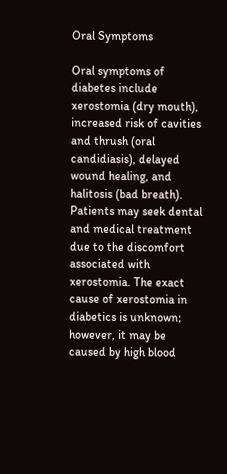Oral Symptoms

Oral symptoms of diabetes include xerostomia (dry mouth), increased risk of cavities and thrush (oral candidiasis), delayed wound healing, and halitosis (bad breath). Patients may seek dental and medical treatment due to the discomfort associated with xerostomia. The exact cause of xerostomia in diabetics is unknown; however, it may be caused by high blood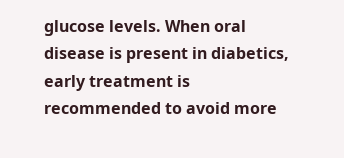glucose levels. When oral disease is present in diabetics, early treatment is recommended to avoid more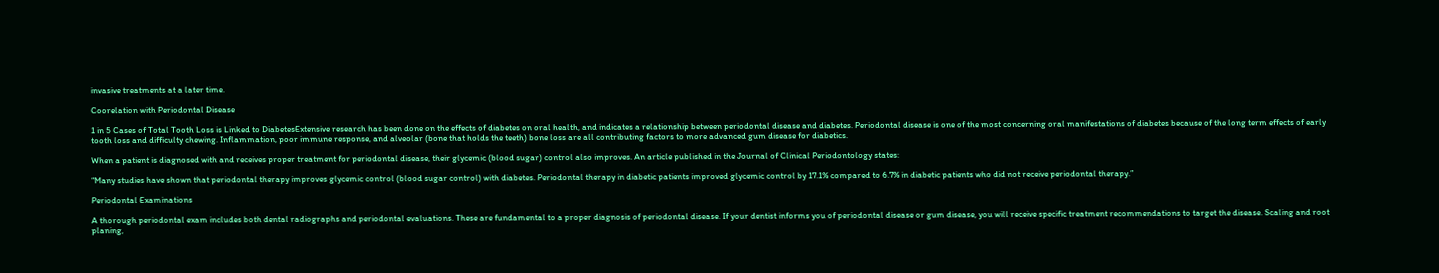invasive treatments at a later time.

Coorelation with Periodontal Disease

1 in 5 Cases of Total Tooth Loss is Linked to DiabetesExtensive research has been done on the effects of diabetes on oral health, and indicates a relationship between periodontal disease and diabetes. Periodontal disease is one of the most concerning oral manifestations of diabetes because of the long term effects of early tooth loss and difficulty chewing. Inflammation, poor immune response, and alveolar (bone that holds the teeth) bone loss are all contributing factors to more advanced gum disease for diabetics.

When a patient is diagnosed with and receives proper treatment for periodontal disease, their glycemic (blood sugar) control also improves. An article published in the Journal of Clinical Periodontology states:

“Many studies have shown that periodontal therapy improves glycemic control (blood sugar control) with diabetes. Periodontal therapy in diabetic patients improved glycemic control by 17.1% compared to 6.7% in diabetic patients who did not receive periodontal therapy.”

Periodontal Examinations

A thorough periodontal exam includes both dental radiographs and periodontal evaluations. These are fundamental to a proper diagnosis of periodontal disease. If your dentist informs you of periodontal disease or gum disease, you will receive specific treatment recommendations to target the disease. Scaling and root planing,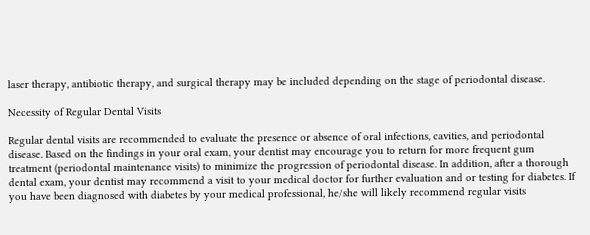laser therapy, antibiotic therapy, and surgical therapy may be included depending on the stage of periodontal disease.

Necessity of Regular Dental Visits

Regular dental visits are recommended to evaluate the presence or absence of oral infections, cavities, and periodontal disease. Based on the findings in your oral exam, your dentist may encourage you to return for more frequent gum treatment (periodontal maintenance visits) to minimize the progression of periodontal disease. In addition, after a thorough dental exam, your dentist may recommend a visit to your medical doctor for further evaluation and or testing for diabetes. If you have been diagnosed with diabetes by your medical professional, he/she will likely recommend regular visits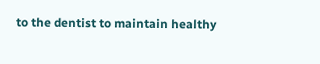to the dentist to maintain healthy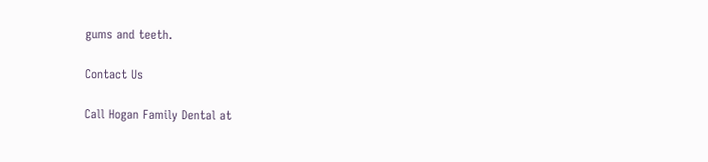gums and teeth.

Contact Us

Call Hogan Family Dental at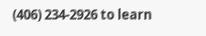(406) 234-2926 to learn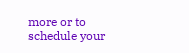more or to schedule your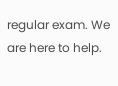regular exam. We are here to help.